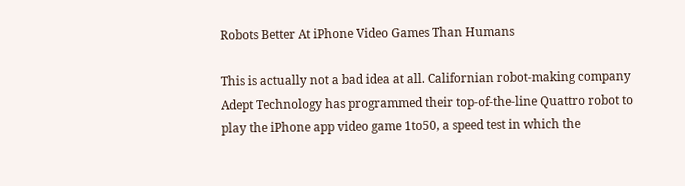Robots Better At iPhone Video Games Than Humans

This is actually not a bad idea at all. Californian robot-making company Adept Technology has programmed their top-of-the-line Quattro robot to play the iPhone app video game 1to50, a speed test in which the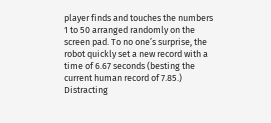player finds and touches the numbers 1 to 50 arranged randomly on the screen pad. To no one’s surprise, the robot quickly set a new record with a time of 6.67 seconds (besting the current human record of 7.85.) Distracting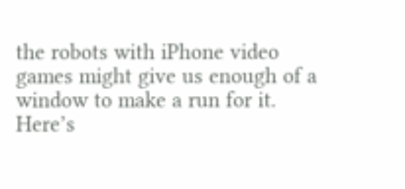the robots with iPhone video games might give us enough of a window to make a run for it. Here’s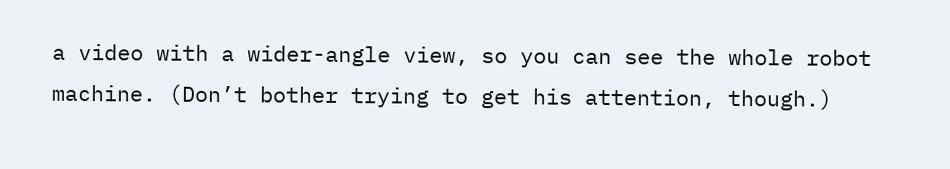a video with a wider-angle view, so you can see the whole robot machine. (Don’t bother trying to get his attention, though.)